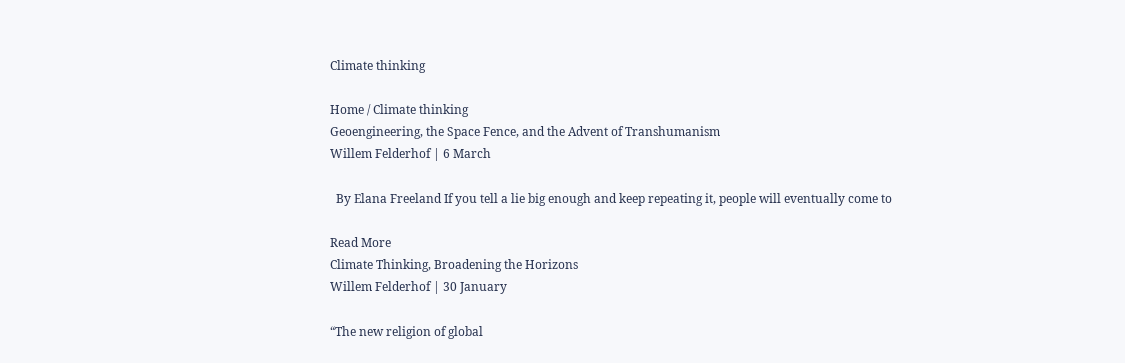Climate thinking

Home / Climate thinking
Geoengineering, the Space Fence, and the Advent of Transhumanism
Willem Felderhof | 6 March

  By Elana Freeland If you tell a lie big enough and keep repeating it, people will eventually come to

Read More
Climate Thinking, Broadening the Horizons
Willem Felderhof | 30 January

“The new religion of global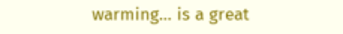warming… is a great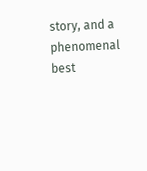story, and a phenomenal best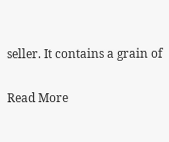seller. It contains a grain of

Read More